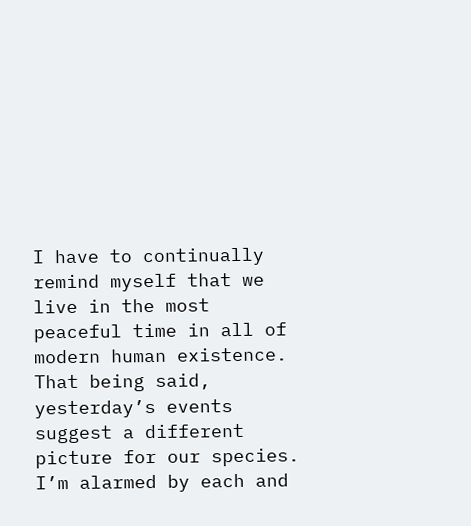I have to continually remind myself that we live in the most peaceful time in all of modern human existence. That being said, yesterday’s events suggest a different picture for our species. I’m alarmed by each and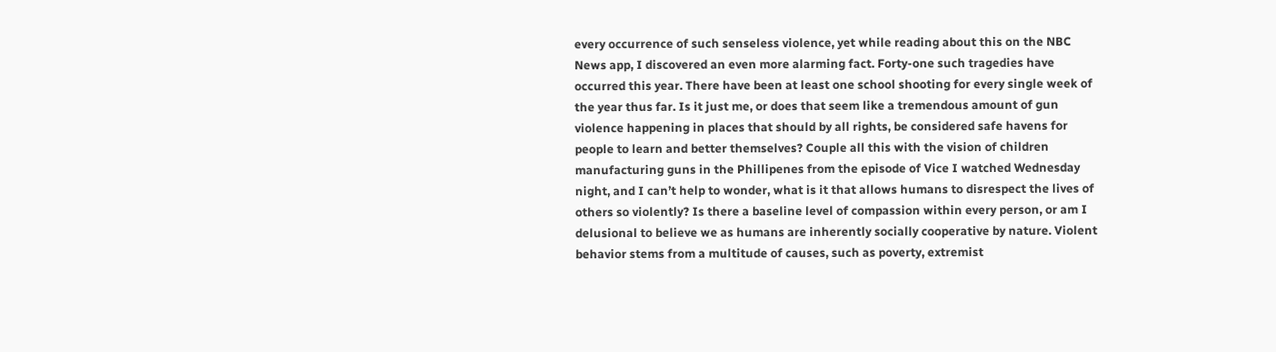every occurrence of such senseless violence, yet while reading about this on the NBC News app, I discovered an even more alarming fact. Forty-one such tragedies have occurred this year. There have been at least one school shooting for every single week of the year thus far. Is it just me, or does that seem like a tremendous amount of gun violence happening in places that should by all rights, be considered safe havens for people to learn and better themselves? Couple all this with the vision of children manufacturing guns in the Phillipenes from the episode of Vice I watched Wednesday night, and I can’t help to wonder, what is it that allows humans to disrespect the lives of others so violently? Is there a baseline level of compassion within every person, or am I delusional to believe we as humans are inherently socially cooperative by nature. Violent behavior stems from a multitude of causes, such as poverty, extremist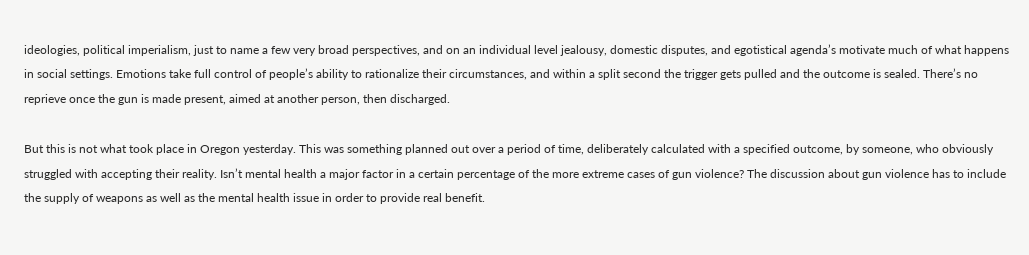ideologies, political imperialism, just to name a few very broad perspectives, and on an individual level jealousy, domestic disputes, and egotistical agenda’s motivate much of what happens in social settings. Emotions take full control of people’s ability to rationalize their circumstances, and within a split second the trigger gets pulled and the outcome is sealed. There’s no reprieve once the gun is made present, aimed at another person, then discharged.

But this is not what took place in Oregon yesterday. This was something planned out over a period of time, deliberately calculated with a specified outcome, by someone, who obviously struggled with accepting their reality. Isn’t mental health a major factor in a certain percentage of the more extreme cases of gun violence? The discussion about gun violence has to include the supply of weapons as well as the mental health issue in order to provide real benefit.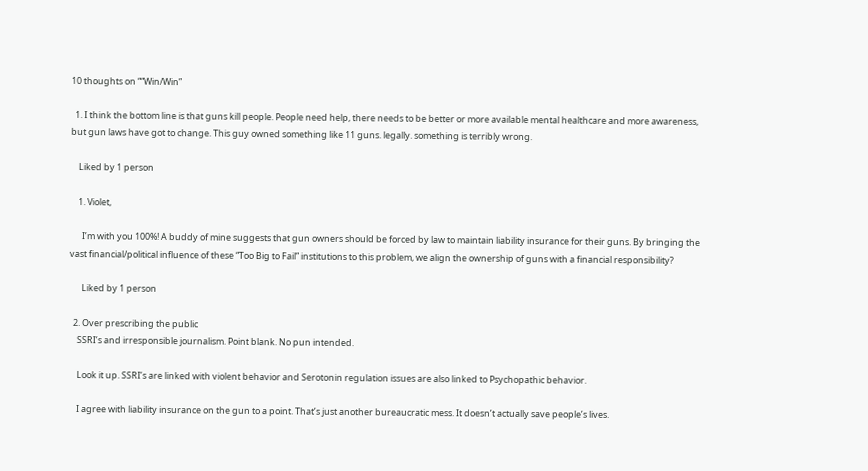10 thoughts on ““Win/Win”

  1. I think the bottom line is that guns kill people. People need help, there needs to be better or more available mental healthcare and more awareness, but gun laws have got to change. This guy owned something like 11 guns. legally. something is terribly wrong.

    Liked by 1 person

    1. Violet,

      I’m with you 100%! A buddy of mine suggests that gun owners should be forced by law to maintain liability insurance for their guns. By bringing the vast financial/political influence of these “Too Big to Fail” institutions to this problem, we align the ownership of guns with a financial responsibility?

      Liked by 1 person

  2. Over prescribing the public
    SSRI’s and irresponsible journalism. Point blank. No pun intended.

    Look it up. SSRI’s are linked with violent behavior and Serotonin regulation issues are also linked to Psychopathic behavior.

    I agree with liability insurance on the gun to a point. That’s just another bureaucratic mess. It doesn’t actually save people’s lives.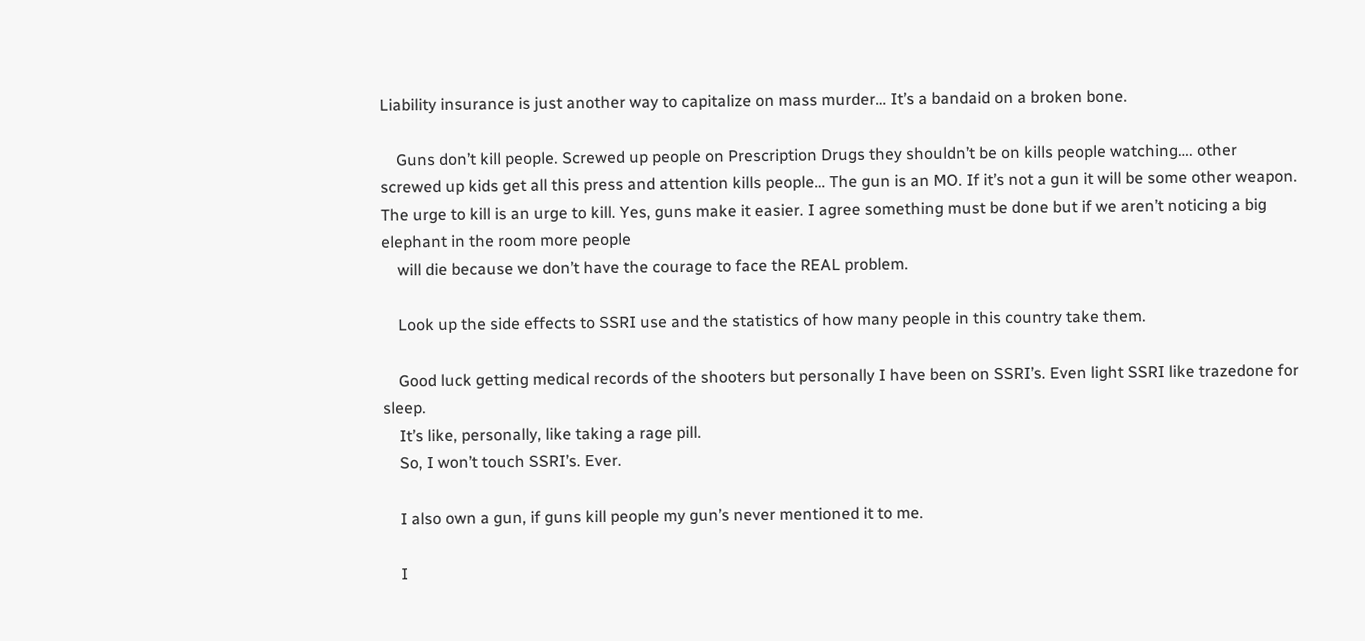Liability insurance is just another way to capitalize on mass murder… It’s a bandaid on a broken bone.

    Guns don’t kill people. Screwed up people on Prescription Drugs they shouldn’t be on kills people watching…. other screwed up kids get all this press and attention kills people… The gun is an MO. If it’s not a gun it will be some other weapon. The urge to kill is an urge to kill. Yes, guns make it easier. I agree something must be done but if we aren’t noticing a big elephant in the room more people
    will die because we don’t have the courage to face the REAL problem.

    Look up the side effects to SSRI use and the statistics of how many people in this country take them.

    Good luck getting medical records of the shooters but personally I have been on SSRI’s. Even light SSRI like trazedone for sleep.
    It’s like, personally, like taking a rage pill.
    So, I won’t touch SSRI’s. Ever.

    I also own a gun, if guns kill people my gun’s never mentioned it to me.

    I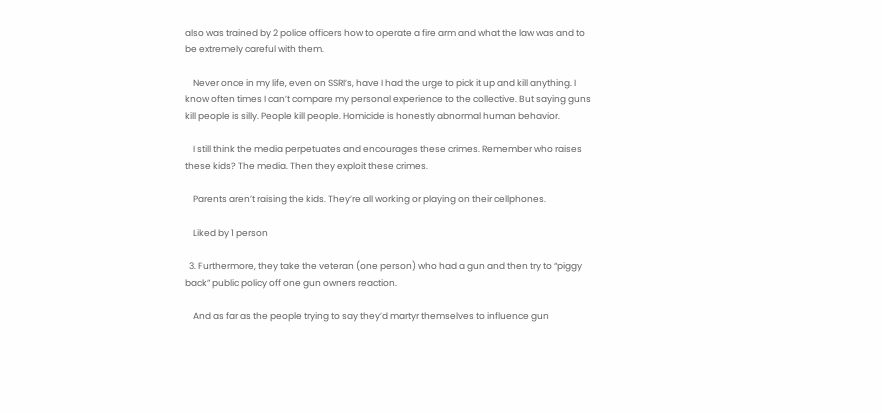also was trained by 2 police officers how to operate a fire arm and what the law was and to be extremely careful with them.

    Never once in my life, even on SSRI’s, have I had the urge to pick it up and kill anything. I know often times I can’t compare my personal experience to the collective. But saying guns kill people is silly. People kill people. Homicide is honestly abnormal human behavior.

    I still think the media perpetuates and encourages these crimes. Remember who raises these kids? The media. Then they exploit these crimes.

    Parents aren’t raising the kids. They’re all working or playing on their cellphones.

    Liked by 1 person

  3. Furthermore, they take the veteran (one person) who had a gun and then try to “piggy back” public policy off one gun owners reaction.

    And as far as the people trying to say they’d martyr themselves to influence gun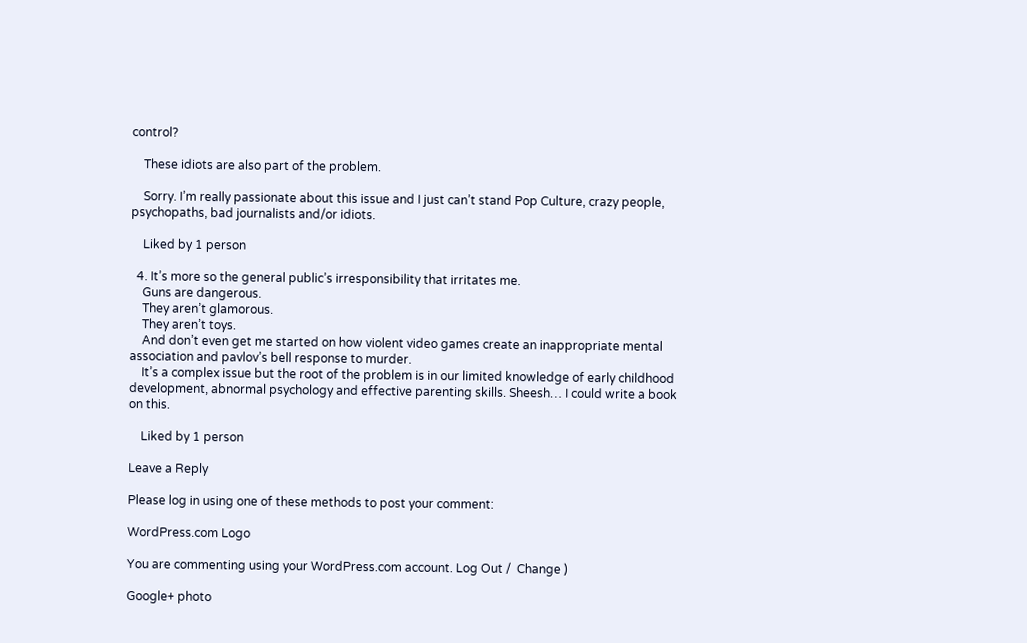control?

    These idiots are also part of the problem.

    Sorry. I’m really passionate about this issue and I just can’t stand Pop Culture, crazy people, psychopaths, bad journalists and/or idiots.

    Liked by 1 person

  4. It’s more so the general public’s irresponsibility that irritates me.
    Guns are dangerous.
    They aren’t glamorous.
    They aren’t toys.
    And don’t even get me started on how violent video games create an inappropriate mental association and pavlov’s bell response to murder.
    It’s a complex issue but the root of the problem is in our limited knowledge of early childhood development, abnormal psychology and effective parenting skills. Sheesh… I could write a book on this.

    Liked by 1 person

Leave a Reply

Please log in using one of these methods to post your comment:

WordPress.com Logo

You are commenting using your WordPress.com account. Log Out /  Change )

Google+ photo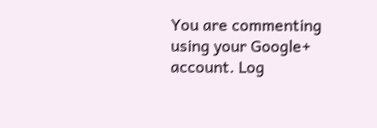You are commenting using your Google+ account. Log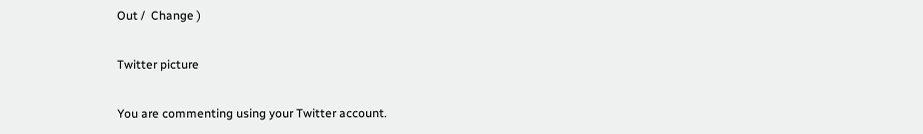Out /  Change )

Twitter picture

You are commenting using your Twitter account.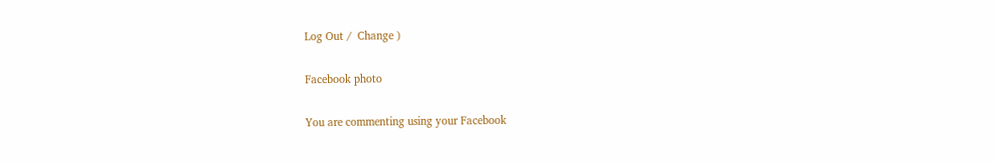Log Out /  Change )

Facebook photo

You are commenting using your Facebook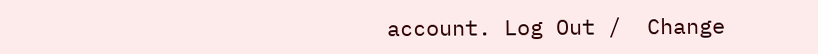account. Log Out /  Change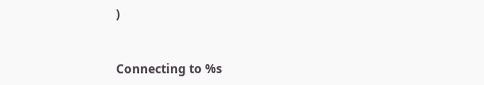)


Connecting to %s